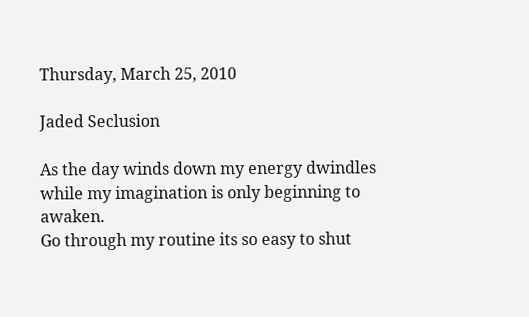Thursday, March 25, 2010

Jaded Seclusion

As the day winds down my energy dwindles while my imagination is only beginning to awaken.
Go through my routine its so easy to shut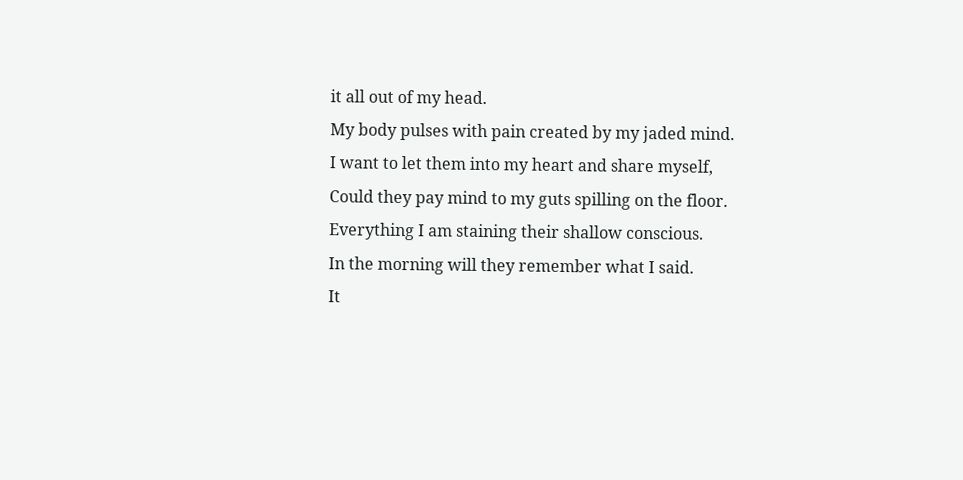it all out of my head.
My body pulses with pain created by my jaded mind.
I want to let them into my heart and share myself,
Could they pay mind to my guts spilling on the floor.
Everything I am staining their shallow conscious.
In the morning will they remember what I said.
It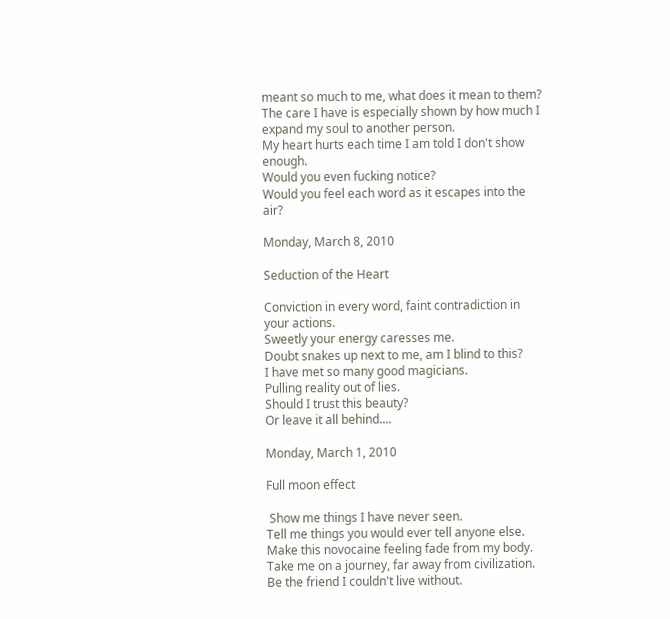meant so much to me, what does it mean to them?
The care I have is especially shown by how much I expand my soul to another person.
My heart hurts each time I am told I don't show enough.
Would you even fucking notice?
Would you feel each word as it escapes into the air?

Monday, March 8, 2010

Seduction of the Heart

Conviction in every word, faint contradiction in your actions.
Sweetly your energy caresses me.
Doubt snakes up next to me, am I blind to this?
I have met so many good magicians.
Pulling reality out of lies.
Should I trust this beauty?
Or leave it all behind....

Monday, March 1, 2010

Full moon effect

 Show me things I have never seen.
Tell me things you would ever tell anyone else.
Make this novocaine feeling fade from my body.
Take me on a journey, far away from civilization.
Be the friend I couldn't live without.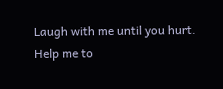Laugh with me until you hurt.
Help me to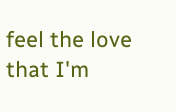feel the love that I'm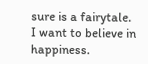sure is a fairytale.
I want to believe in happiness.